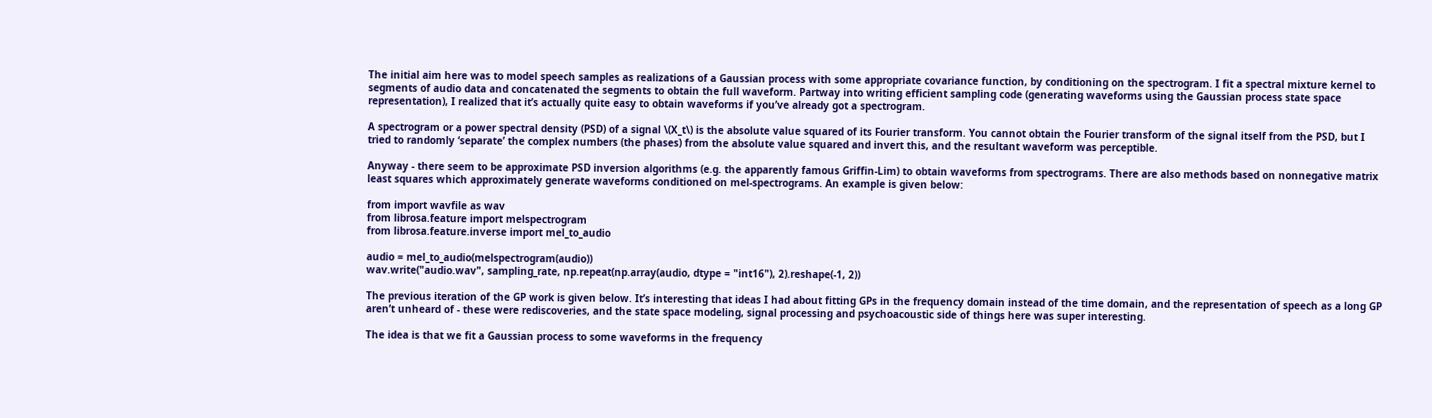The initial aim here was to model speech samples as realizations of a Gaussian process with some appropriate covariance function, by conditioning on the spectrogram. I fit a spectral mixture kernel to segments of audio data and concatenated the segments to obtain the full waveform. Partway into writing efficient sampling code (generating waveforms using the Gaussian process state space representation), I realized that it’s actually quite easy to obtain waveforms if you’ve already got a spectrogram.

A spectrogram or a power spectral density (PSD) of a signal \(X_t\) is the absolute value squared of its Fourier transform. You cannot obtain the Fourier transform of the signal itself from the PSD, but I tried to randomly ‘separate’ the complex numbers (the phases) from the absolute value squared and invert this, and the resultant waveform was perceptible.

Anyway - there seem to be approximate PSD inversion algorithms (e.g. the apparently famous Griffin-Lim) to obtain waveforms from spectrograms. There are also methods based on nonnegative matrix least squares which approximately generate waveforms conditioned on mel-spectrograms. An example is given below:

from import wavfile as wav
from librosa.feature import melspectrogram
from librosa.feature.inverse import mel_to_audio

audio = mel_to_audio(melspectrogram(audio))
wav.write("audio.wav", sampling_rate, np.repeat(np.array(audio, dtype = "int16"), 2).reshape(-1, 2))

The previous iteration of the GP work is given below. It’s interesting that ideas I had about fitting GPs in the frequency domain instead of the time domain, and the representation of speech as a long GP aren’t unheard of - these were rediscoveries, and the state space modeling, signal processing and psychoacoustic side of things here was super interesting.

The idea is that we fit a Gaussian process to some waveforms in the frequency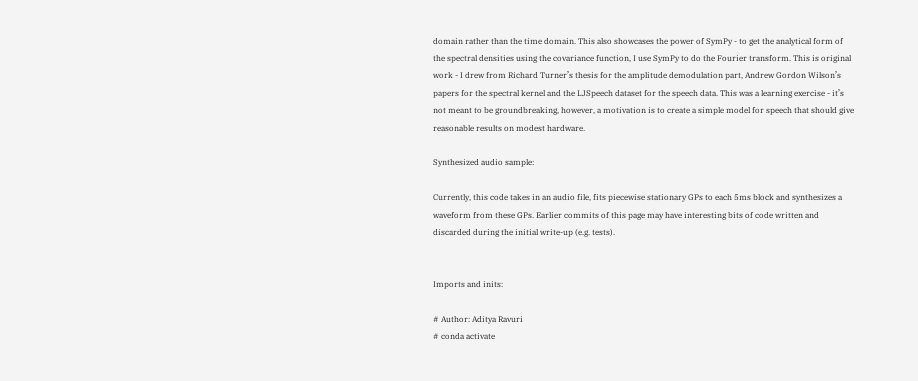domain rather than the time domain. This also showcases the power of SymPy - to get the analytical form of the spectral densities using the covariance function, I use SymPy to do the Fourier transform. This is original work - I drew from Richard Turner’s thesis for the amplitude demodulation part, Andrew Gordon Wilson’s papers for the spectral kernel and the LJSpeech dataset for the speech data. This was a learning exercise - it’s not meant to be groundbreaking, however, a motivation is to create a simple model for speech that should give reasonable results on modest hardware.

Synthesized audio sample:

Currently, this code takes in an audio file, fits piecewise stationary GPs to each 5ms block and synthesizes a waveform from these GPs. Earlier commits of this page may have interesting bits of code written and discarded during the initial write-up (e.g. tests).


Imports and inits:

# Author: Aditya Ravuri
# conda activate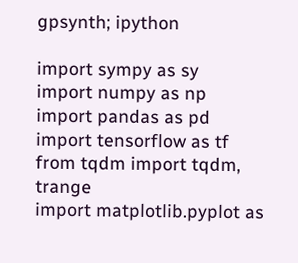gpsynth; ipython

import sympy as sy
import numpy as np
import pandas as pd
import tensorflow as tf
from tqdm import tqdm, trange
import matplotlib.pyplot as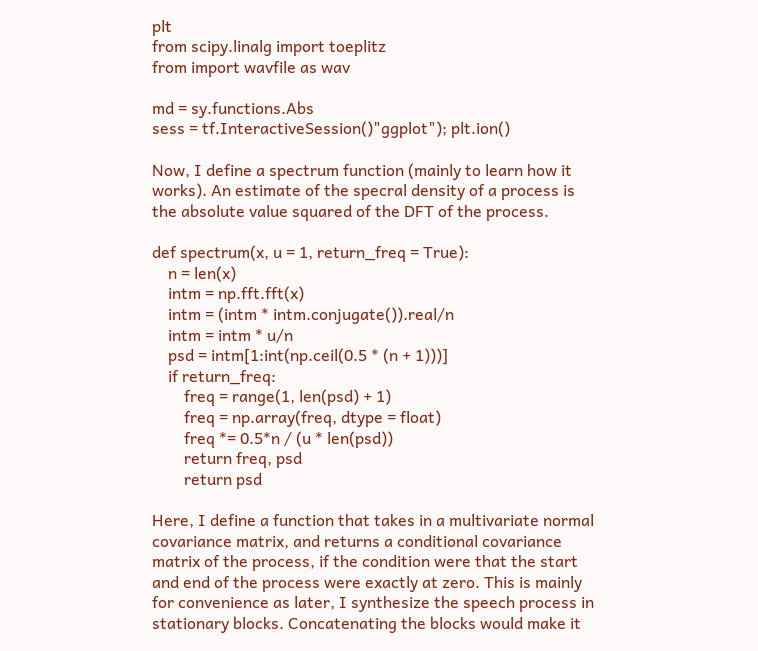plt
from scipy.linalg import toeplitz
from import wavfile as wav

md = sy.functions.Abs
sess = tf.InteractiveSession()"ggplot"); plt.ion()

Now, I define a spectrum function (mainly to learn how it works). An estimate of the specral density of a process is the absolute value squared of the DFT of the process.

def spectrum(x, u = 1, return_freq = True):
    n = len(x)
    intm = np.fft.fft(x)
    intm = (intm * intm.conjugate()).real/n
    intm = intm * u/n
    psd = intm[1:int(np.ceil(0.5 * (n + 1)))]
    if return_freq:
        freq = range(1, len(psd) + 1)
        freq = np.array(freq, dtype = float)
        freq *= 0.5*n / (u * len(psd))
        return freq, psd
        return psd

Here, I define a function that takes in a multivariate normal covariance matrix, and returns a conditional covariance matrix of the process, if the condition were that the start and end of the process were exactly at zero. This is mainly for convenience as later, I synthesize the speech process in stationary blocks. Concatenating the blocks would make it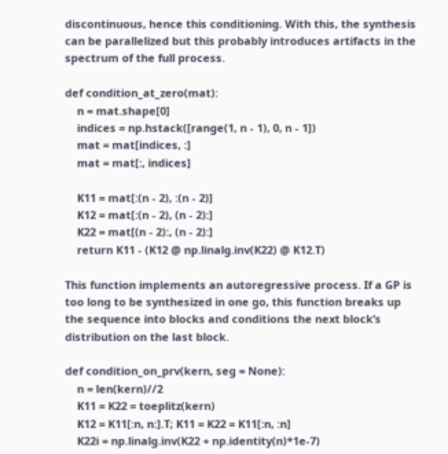discontinuous, hence this conditioning. With this, the synthesis can be parallelized but this probably introduces artifacts in the spectrum of the full process.

def condition_at_zero(mat):
    n = mat.shape[0]
    indices = np.hstack([range(1, n - 1), 0, n - 1])
    mat = mat[indices, :]
    mat = mat[:, indices]

    K11 = mat[:(n - 2), :(n - 2)]
    K12 = mat[:(n - 2), (n - 2):]
    K22 = mat[(n - 2):, (n - 2):]
    return K11 - (K12 @ np.linalg.inv(K22) @ K12.T)

This function implements an autoregressive process. If a GP is too long to be synthesized in one go, this function breaks up the sequence into blocks and conditions the next block’s distribution on the last block.

def condition_on_prv(kern, seg = None):
    n = len(kern)//2
    K11 = K22 = toeplitz(kern)
    K12 = K11[:n, n:].T; K11 = K22 = K11[:n, :n]
    K22i = np.linalg.inv(K22 + np.identity(n)*1e-7)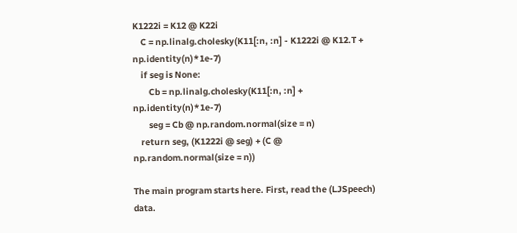K1222i = K12 @ K22i
    C = np.linalg.cholesky(K11[:n, :n] - K1222i @ K12.T + np.identity(n)*1e-7)
    if seg is None:
        Cb = np.linalg.cholesky(K11[:n, :n] + np.identity(n)*1e-7)
        seg = Cb @ np.random.normal(size = n)
    return seg, (K1222i @ seg) + (C @ np.random.normal(size = n))

The main program starts here. First, read the (LJSpeech) data.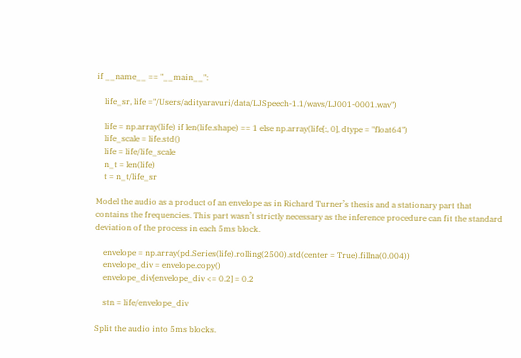if __name__ == "__main__":

    life_sr, life ="/Users/adityaravuri/data/LJSpeech-1.1/wavs/LJ001-0001.wav")

    life = np.array(life) if len(life.shape) == 1 else np.array(life[:, 0], dtype = "float64")
    life_scale = life.std()
    life = life/life_scale
    n_t = len(life)
    t = n_t/life_sr

Model the audio as a product of an envelope as in Richard Turner’s thesis and a stationary part that contains the frequencies. This part wasn’t strictly necessary as the inference procedure can fit the standard deviation of the process in each 5ms block.

    envelope = np.array(pd.Series(life).rolling(2500).std(center = True).fillna(0.004))
    envelope_div = envelope.copy()
    envelope_div[envelope_div <= 0.2] = 0.2

    stn = life/envelope_div

Split the audio into 5ms blocks.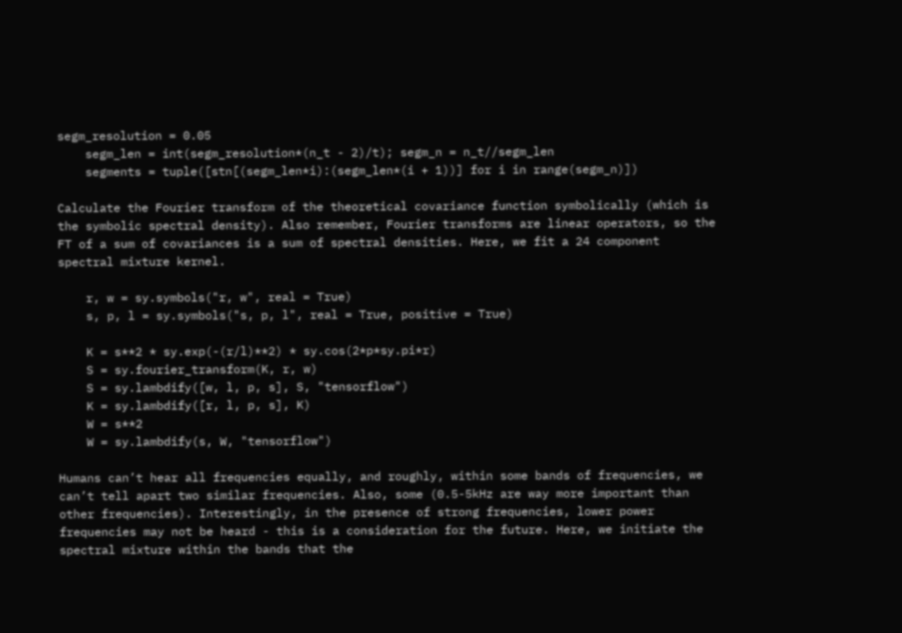segm_resolution = 0.05
    segm_len = int(segm_resolution*(n_t - 2)/t); segm_n = n_t//segm_len
    segments = tuple([stn[(segm_len*i):(segm_len*(i + 1))] for i in range(segm_n)])

Calculate the Fourier transform of the theoretical covariance function symbolically (which is the symbolic spectral density). Also remember, Fourier transforms are linear operators, so the FT of a sum of covariances is a sum of spectral densities. Here, we fit a 24 component spectral mixture kernel.

    r, w = sy.symbols("r, w", real = True)
    s, p, l = sy.symbols("s, p, l", real = True, positive = True)

    K = s**2 * sy.exp(-(r/l)**2) * sy.cos(2*p*sy.pi*r)
    S = sy.fourier_transform(K, r, w)
    S = sy.lambdify([w, l, p, s], S, "tensorflow")
    K = sy.lambdify([r, l, p, s], K)
    W = s**2
    W = sy.lambdify(s, W, "tensorflow")

Humans can’t hear all frequencies equally, and roughly, within some bands of frequencies, we can’t tell apart two similar frequencies. Also, some (0.5-5kHz are way more important than other frequencies). Interestingly, in the presence of strong frequencies, lower power frequencies may not be heard - this is a consideration for the future. Here, we initiate the spectral mixture within the bands that the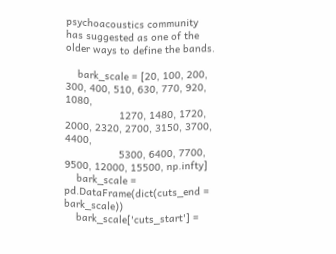psychoacoustics community has suggested as one of the older ways to define the bands.

    bark_scale = [20, 100, 200, 300, 400, 510, 630, 770, 920, 1080,
                  1270, 1480, 1720, 2000, 2320, 2700, 3150, 3700, 4400,
                  5300, 6400, 7700, 9500, 12000, 15500, np.infty]
    bark_scale = pd.DataFrame(dict(cuts_end = bark_scale))
    bark_scale['cuts_start'] =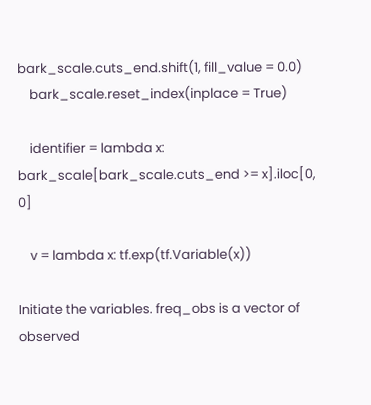bark_scale.cuts_end.shift(1, fill_value = 0.0)
    bark_scale.reset_index(inplace = True)

    identifier = lambda x: bark_scale[bark_scale.cuts_end >= x].iloc[0, 0]

    v = lambda x: tf.exp(tf.Variable(x))

Initiate the variables. freq_obs is a vector of observed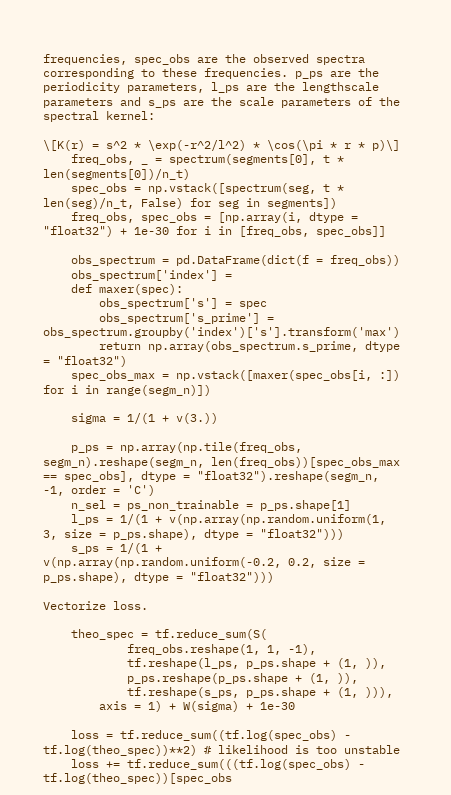frequencies, spec_obs are the observed spectra corresponding to these frequencies. p_ps are the periodicity parameters, l_ps are the lengthscale parameters and s_ps are the scale parameters of the spectral kernel:

\[K(r) = s^2 * \exp(-r^2/l^2) * \cos(\pi * r * p)\]
    freq_obs, _ = spectrum(segments[0], t * len(segments[0])/n_t)
    spec_obs = np.vstack([spectrum(seg, t * len(seg)/n_t, False) for seg in segments])
    freq_obs, spec_obs = [np.array(i, dtype = "float32") + 1e-30 for i in [freq_obs, spec_obs]]

    obs_spectrum = pd.DataFrame(dict(f = freq_obs))
    obs_spectrum['index'] =
    def maxer(spec):
        obs_spectrum['s'] = spec
        obs_spectrum['s_prime'] = obs_spectrum.groupby('index')['s'].transform('max')
        return np.array(obs_spectrum.s_prime, dtype = "float32")
    spec_obs_max = np.vstack([maxer(spec_obs[i, :]) for i in range(segm_n)])

    sigma = 1/(1 + v(3.))

    p_ps = np.array(np.tile(freq_obs, segm_n).reshape(segm_n, len(freq_obs))[spec_obs_max == spec_obs], dtype = "float32").reshape(segm_n, -1, order = 'C')
    n_sel = ps_non_trainable = p_ps.shape[1]
    l_ps = 1/(1 + v(np.array(np.random.uniform(1, 3, size = p_ps.shape), dtype = "float32")))
    s_ps = 1/(1 + v(np.array(np.random.uniform(-0.2, 0.2, size = p_ps.shape), dtype = "float32")))

Vectorize loss.

    theo_spec = tf.reduce_sum(S(
            freq_obs.reshape(1, 1, -1),
            tf.reshape(l_ps, p_ps.shape + (1, )),
            p_ps.reshape(p_ps.shape + (1, )),
            tf.reshape(s_ps, p_ps.shape + (1, ))),
        axis = 1) + W(sigma) + 1e-30

    loss = tf.reduce_sum((tf.log(spec_obs) - tf.log(theo_spec))**2) # likelihood is too unstable
    loss += tf.reduce_sum(((tf.log(spec_obs) - tf.log(theo_spec))[spec_obs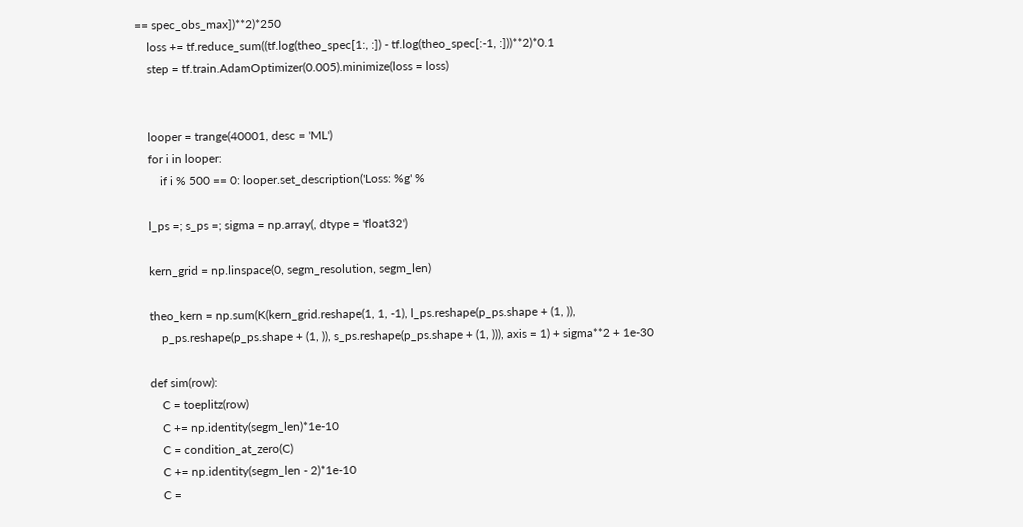== spec_obs_max])**2)*250
    loss += tf.reduce_sum((tf.log(theo_spec[1:, :]) - tf.log(theo_spec[:-1, :]))**2)*0.1
    step = tf.train.AdamOptimizer(0.005).minimize(loss = loss)


    looper = trange(40001, desc = 'ML')
    for i in looper:
        if i % 500 == 0: looper.set_description('Loss: %g' %

    l_ps =; s_ps =; sigma = np.array(, dtype = 'float32')

    kern_grid = np.linspace(0, segm_resolution, segm_len)

    theo_kern = np.sum(K(kern_grid.reshape(1, 1, -1), l_ps.reshape(p_ps.shape + (1, )),
        p_ps.reshape(p_ps.shape + (1, )), s_ps.reshape(p_ps.shape + (1, ))), axis = 1) + sigma**2 + 1e-30

    def sim(row):
        C = toeplitz(row)
        C += np.identity(segm_len)*1e-10
        C = condition_at_zero(C)
        C += np.identity(segm_len - 2)*1e-10
        C =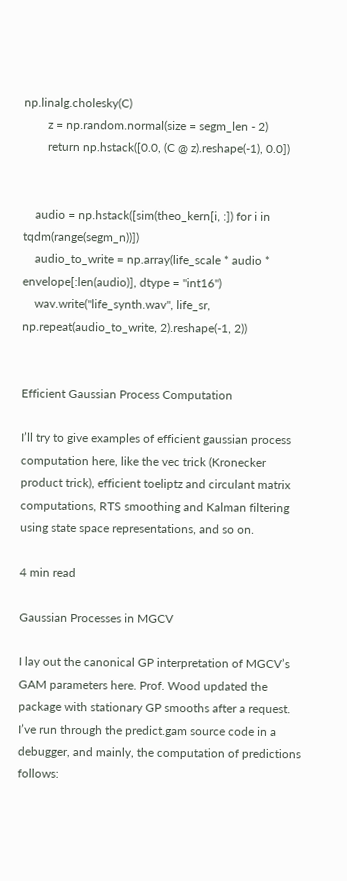np.linalg.cholesky(C)
        z = np.random.normal(size = segm_len - 2)
        return np.hstack([0.0, (C @ z).reshape(-1), 0.0])


    audio = np.hstack([sim(theo_kern[i, :]) for i in tqdm(range(segm_n))])
    audio_to_write = np.array(life_scale * audio * envelope[:len(audio)], dtype = "int16")
    wav.write("life_synth.wav", life_sr, np.repeat(audio_to_write, 2).reshape(-1, 2))


Efficient Gaussian Process Computation

I’ll try to give examples of efficient gaussian process computation here, like the vec trick (Kronecker product trick), efficient toeliptz and circulant matrix computations, RTS smoothing and Kalman filtering using state space representations, and so on.

4 min read

Gaussian Processes in MGCV

I lay out the canonical GP interpretation of MGCV’s GAM parameters here. Prof. Wood updated the package with stationary GP smooths after a request. I’ve run through the predict.gam source code in a debugger, and mainly, the computation of predictions follows: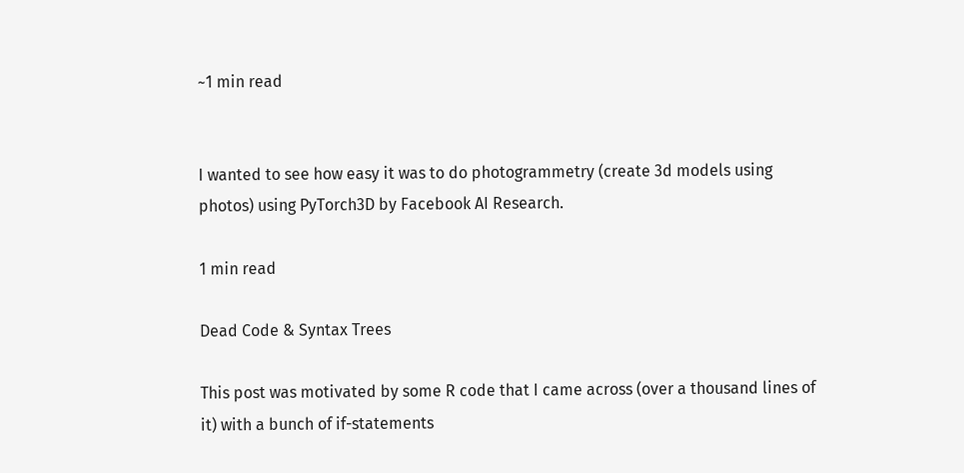~1 min read


I wanted to see how easy it was to do photogrammetry (create 3d models using photos) using PyTorch3D by Facebook AI Research.

1 min read

Dead Code & Syntax Trees

This post was motivated by some R code that I came across (over a thousand lines of it) with a bunch of if-statements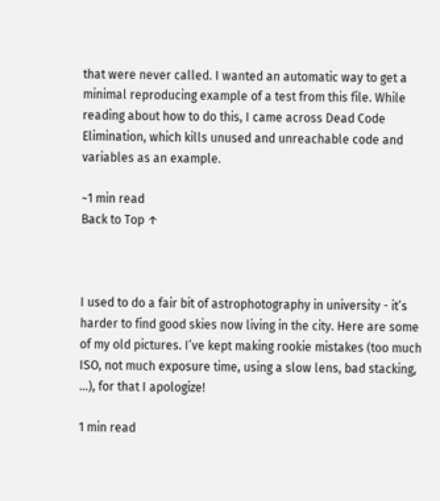that were never called. I wanted an automatic way to get a minimal reproducing example of a test from this file. While reading about how to do this, I came across Dead Code Elimination, which kills unused and unreachable code and variables as an example.

~1 min read
Back to Top ↑



I used to do a fair bit of astrophotography in university - it’s harder to find good skies now living in the city. Here are some of my old pictures. I’ve kept making rookie mistakes (too much ISO, not much exposure time, using a slow lens, bad stacking, …), for that I apologize!

1 min read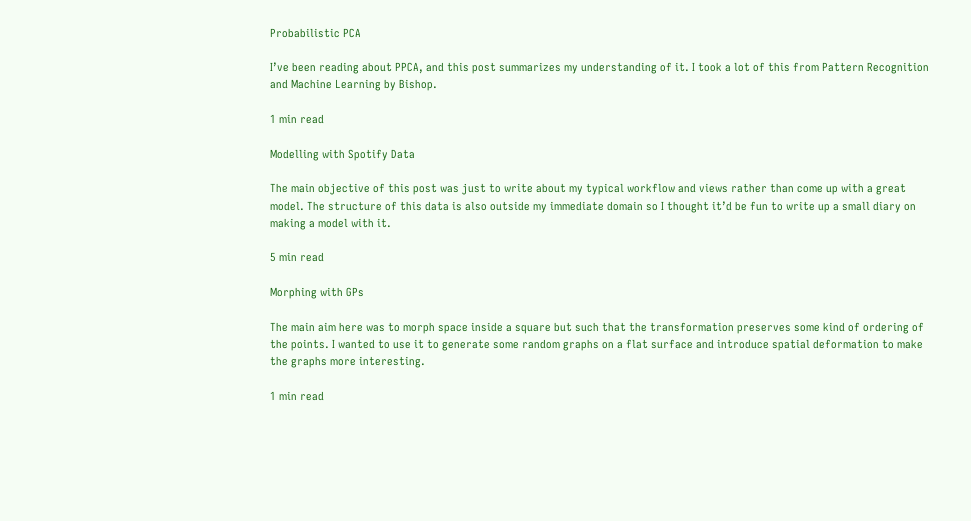Probabilistic PCA

I’ve been reading about PPCA, and this post summarizes my understanding of it. I took a lot of this from Pattern Recognition and Machine Learning by Bishop.

1 min read

Modelling with Spotify Data

The main objective of this post was just to write about my typical workflow and views rather than come up with a great model. The structure of this data is also outside my immediate domain so I thought it’d be fun to write up a small diary on making a model with it.

5 min read

Morphing with GPs

The main aim here was to morph space inside a square but such that the transformation preserves some kind of ordering of the points. I wanted to use it to generate some random graphs on a flat surface and introduce spatial deformation to make the graphs more interesting.

1 min read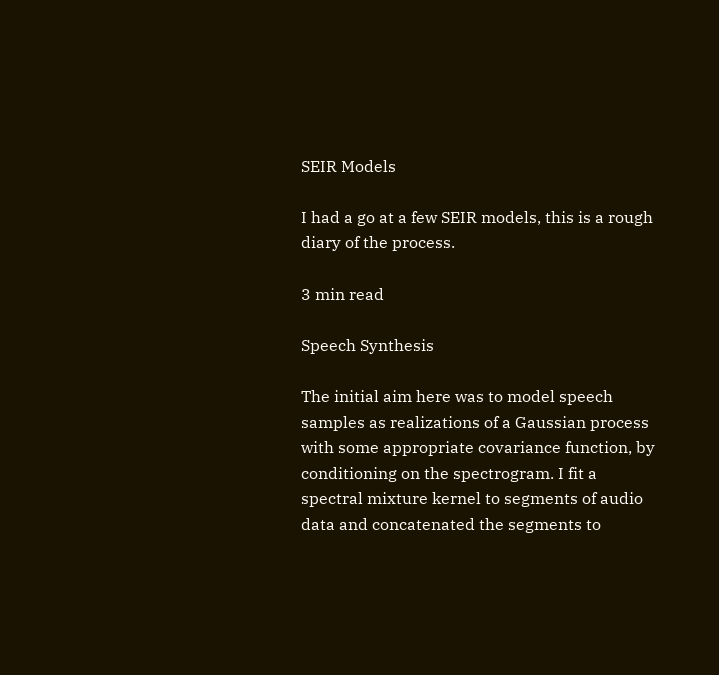SEIR Models

I had a go at a few SEIR models, this is a rough diary of the process.

3 min read

Speech Synthesis

The initial aim here was to model speech samples as realizations of a Gaussian process with some appropriate covariance function, by conditioning on the spectrogram. I fit a spectral mixture kernel to segments of audio data and concatenated the segments to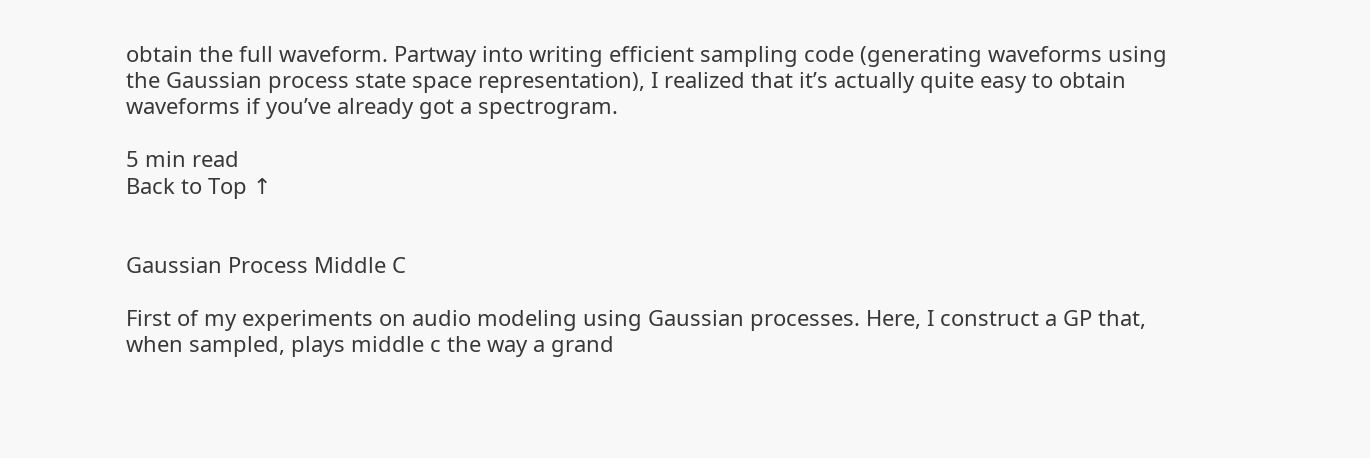obtain the full waveform. Partway into writing efficient sampling code (generating waveforms using the Gaussian process state space representation), I realized that it’s actually quite easy to obtain waveforms if you’ve already got a spectrogram.

5 min read
Back to Top ↑


Gaussian Process Middle C

First of my experiments on audio modeling using Gaussian processes. Here, I construct a GP that, when sampled, plays middle c the way a grand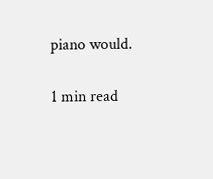piano would.

1 min read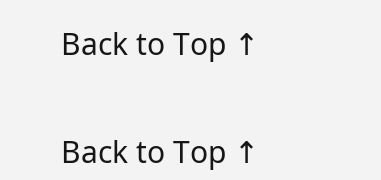Back to Top ↑


Back to Top ↑